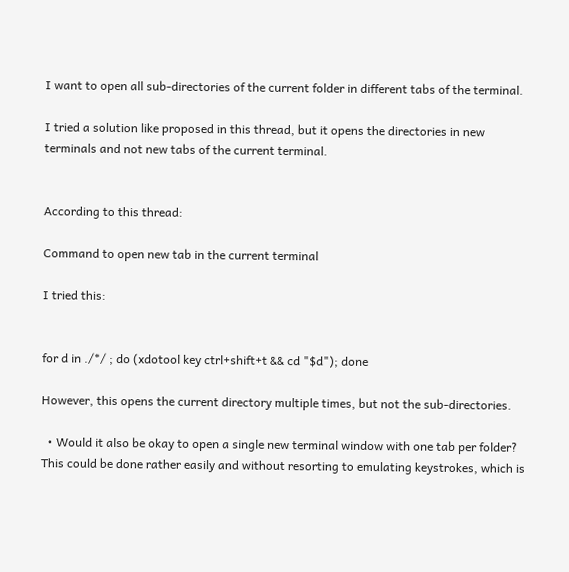I want to open all sub-directories of the current folder in different tabs of the terminal.

I tried a solution like proposed in this thread, but it opens the directories in new terminals and not new tabs of the current terminal.


According to this thread:

Command to open new tab in the current terminal

I tried this:


for d in ./*/ ; do (xdotool key ctrl+shift+t && cd "$d"); done

However, this opens the current directory multiple times, but not the sub-directories.

  • Would it also be okay to open a single new terminal window with one tab per folder? This could be done rather easily and without resorting to emulating keystrokes, which is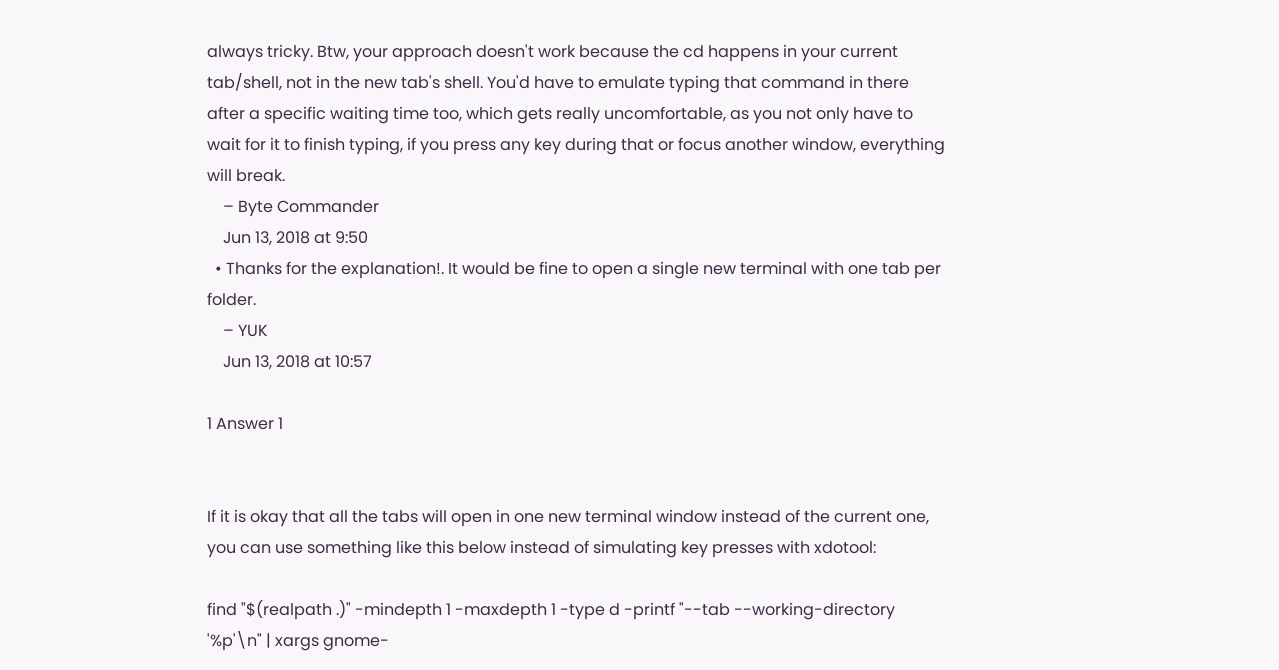always tricky. Btw, your approach doesn't work because the cd happens in your current tab/shell, not in the new tab's shell. You'd have to emulate typing that command in there after a specific waiting time too, which gets really uncomfortable, as you not only have to wait for it to finish typing, if you press any key during that or focus another window, everything will break.
    – Byte Commander
    Jun 13, 2018 at 9:50
  • Thanks for the explanation!. It would be fine to open a single new terminal with one tab per folder.
    – YUK
    Jun 13, 2018 at 10:57

1 Answer 1


If it is okay that all the tabs will open in one new terminal window instead of the current one, you can use something like this below instead of simulating key presses with xdotool:

find "$(realpath .)" -mindepth 1 -maxdepth 1 -type d -printf "--tab --working-directory '%p'\n" | xargs gnome-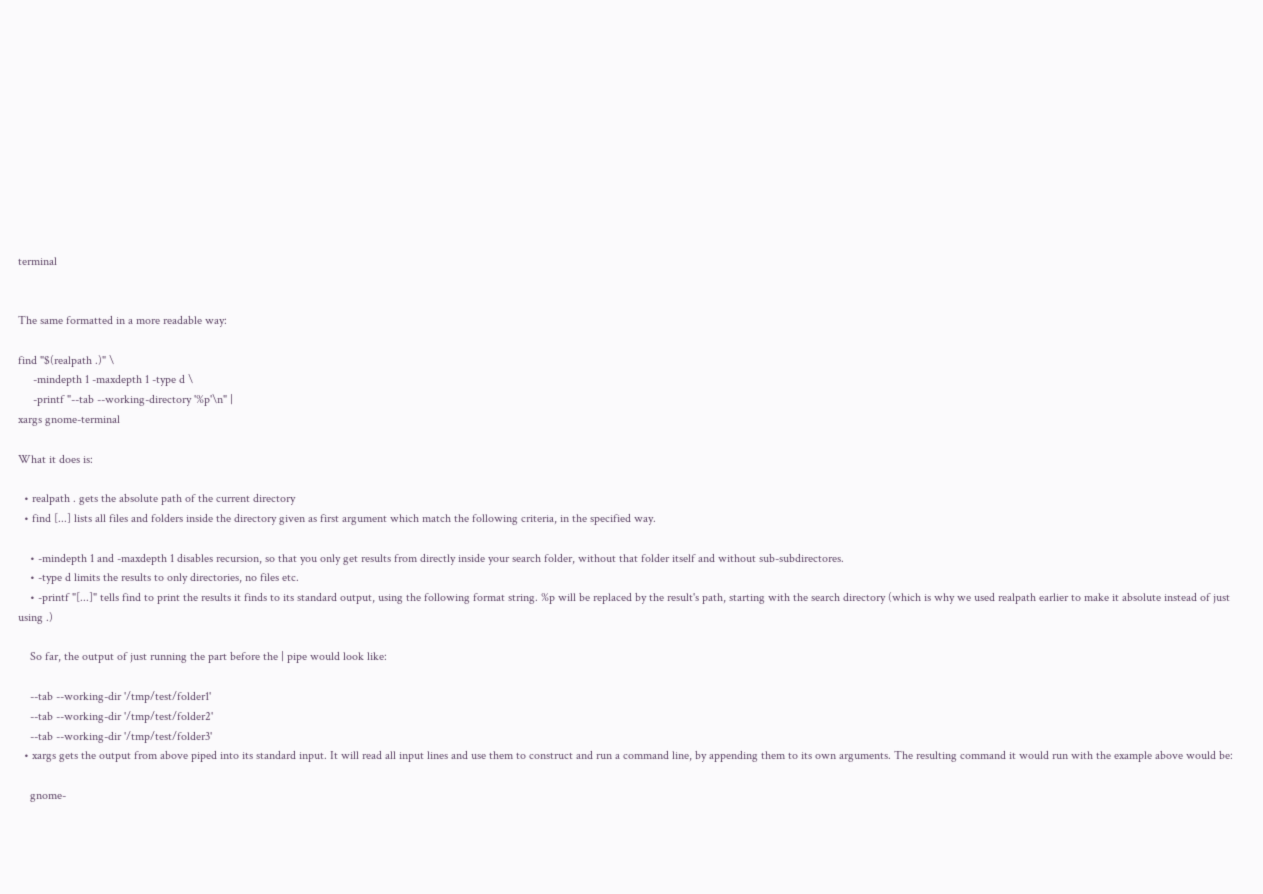terminal


The same formatted in a more readable way:

find "$(realpath .)" \
     -mindepth 1 -maxdepth 1 -type d \
     -printf "--tab --working-directory '%p'\n" |
xargs gnome-terminal

What it does is:

  • realpath . gets the absolute path of the current directory
  • find [...] lists all files and folders inside the directory given as first argument which match the following criteria, in the specified way.

    • -mindepth 1 and -maxdepth 1 disables recursion, so that you only get results from directly inside your search folder, without that folder itself and without sub-subdirectores.
    • -type d limits the results to only directories, no files etc.
    • -printf "[...]" tells find to print the results it finds to its standard output, using the following format string. %p will be replaced by the result's path, starting with the search directory (which is why we used realpath earlier to make it absolute instead of just using .)

    So far, the output of just running the part before the | pipe would look like:

    --tab --working-dir '/tmp/test/folder1'
    --tab --working-dir '/tmp/test/folder2'
    --tab --working-dir '/tmp/test/folder3'
  • xargs gets the output from above piped into its standard input. It will read all input lines and use them to construct and run a command line, by appending them to its own arguments. The resulting command it would run with the example above would be:

    gnome-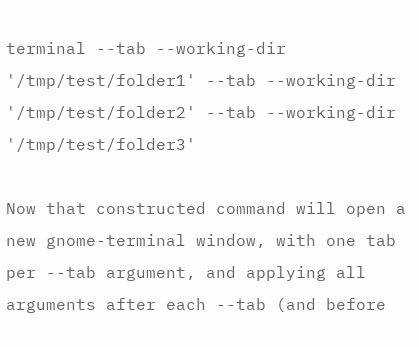terminal --tab --working-dir '/tmp/test/folder1' --tab --working-dir '/tmp/test/folder2' --tab --working-dir '/tmp/test/folder3'

Now that constructed command will open a new gnome-terminal window, with one tab per --tab argument, and applying all arguments after each --tab (and before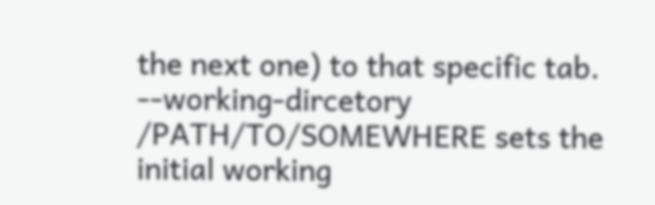the next one) to that specific tab. --working-dircetory /PATH/TO/SOMEWHERE sets the initial working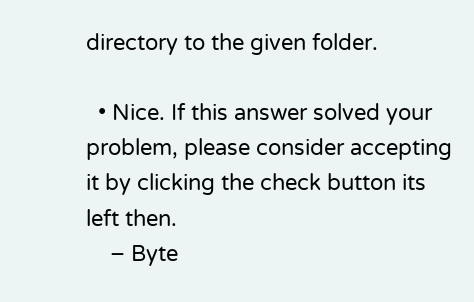directory to the given folder.

  • Nice. If this answer solved your problem, please consider accepting it by clicking the check button its left then.
    – Byte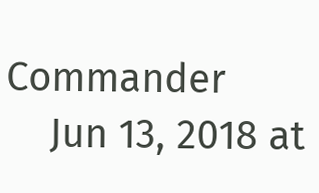Commander
    Jun 13, 2018 at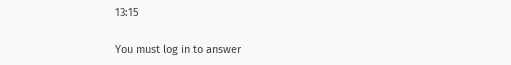13:15

You must log in to answer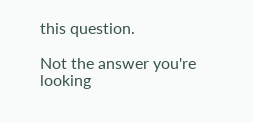this question.

Not the answer you're looking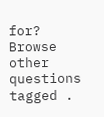for? Browse other questions tagged .